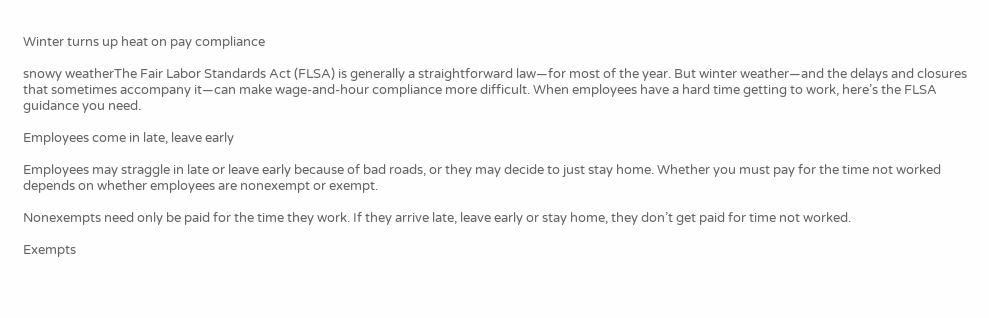Winter turns up heat on pay compliance

snowy weatherThe Fair Labor Standards Act (FLSA) is generally a straightforward law—for most of the year. But winter weather—and the delays and closures that sometimes accompany it—can make wage-and-hour compliance more difficult. When employees have a hard time getting to work, here’s the FLSA guidance you need.

Employees come in late, leave early

Employees may straggle in late or leave early because of bad roads, or they may decide to just stay home. Whether you must pay for the time not worked depends on whether employees are nonexempt or exempt.

Nonexempts need only be paid for the time they work. If they arrive late, leave early or stay home, they don’t get paid for time not worked.

Exempts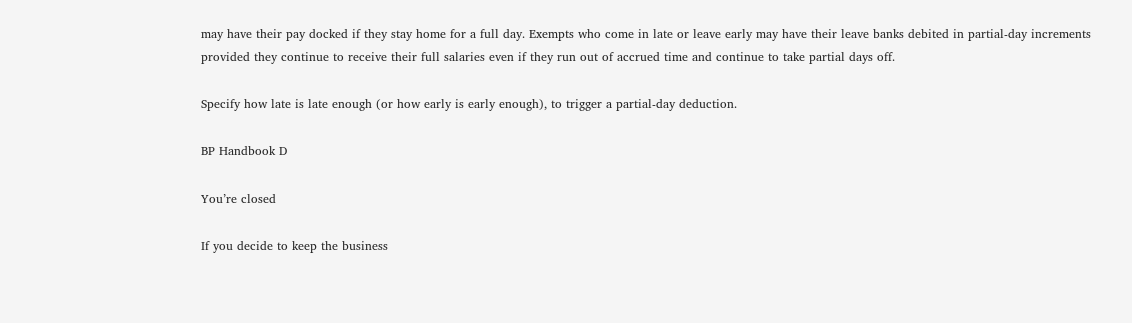may have their pay docked if they stay home for a full day. Exempts who come in late or leave early may have their leave banks debited in partial-day increments provided they continue to receive their full salaries even if they run out of accrued time and continue to take partial days off.

Specify how late is late enough (or how early is early enough), to trigger a partial-day deduction.

BP Handbook D

You’re closed

If you decide to keep the business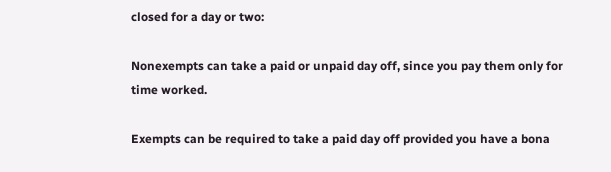closed for a day or two:

Nonexempts can take a paid or unpaid day off, since you pay them only for time worked.

Exempts can be required to take a paid day off provided you have a bona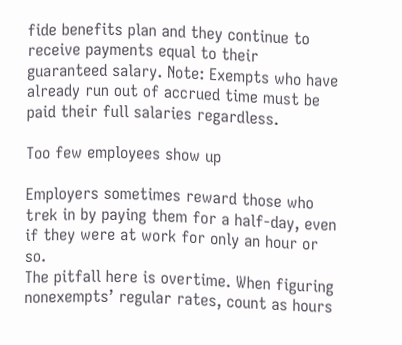fide benefits plan and they continue to receive payments equal to their guaranteed salary. Note: Exempts who have already run out of accrued time must be paid their full salaries regardless.

Too few employees show up

Employers sometimes reward those who trek in by paying them for a half-day, even if they were at work for only an hour or so.
The pitfall here is overtime. When figuring nonexempts’ regular rates, count as hours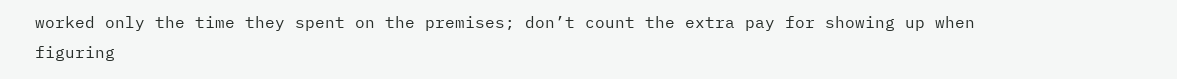worked only the time they spent on the premises; don’t count the extra pay for showing up when figuring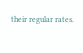their regular rates.